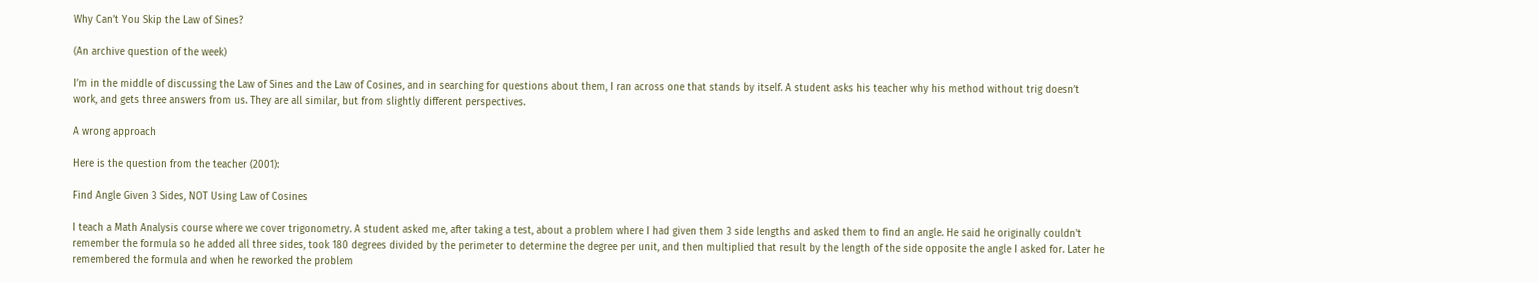Why Can’t You Skip the Law of Sines?

(An archive question of the week)

I’m in the middle of discussing the Law of Sines and the Law of Cosines, and in searching for questions about them, I ran across one that stands by itself. A student asks his teacher why his method without trig doesn’t work, and gets three answers from us. They are all similar, but from slightly different perspectives.

A wrong approach

Here is the question from the teacher (2001):

Find Angle Given 3 Sides, NOT Using Law of Cosines

I teach a Math Analysis course where we cover trigonometry. A student asked me, after taking a test, about a problem where I had given them 3 side lengths and asked them to find an angle. He said he originally couldn't remember the formula so he added all three sides, took 180 degrees divided by the perimeter to determine the degree per unit, and then multiplied that result by the length of the side opposite the angle I asked for. Later he remembered the formula and when he reworked the problem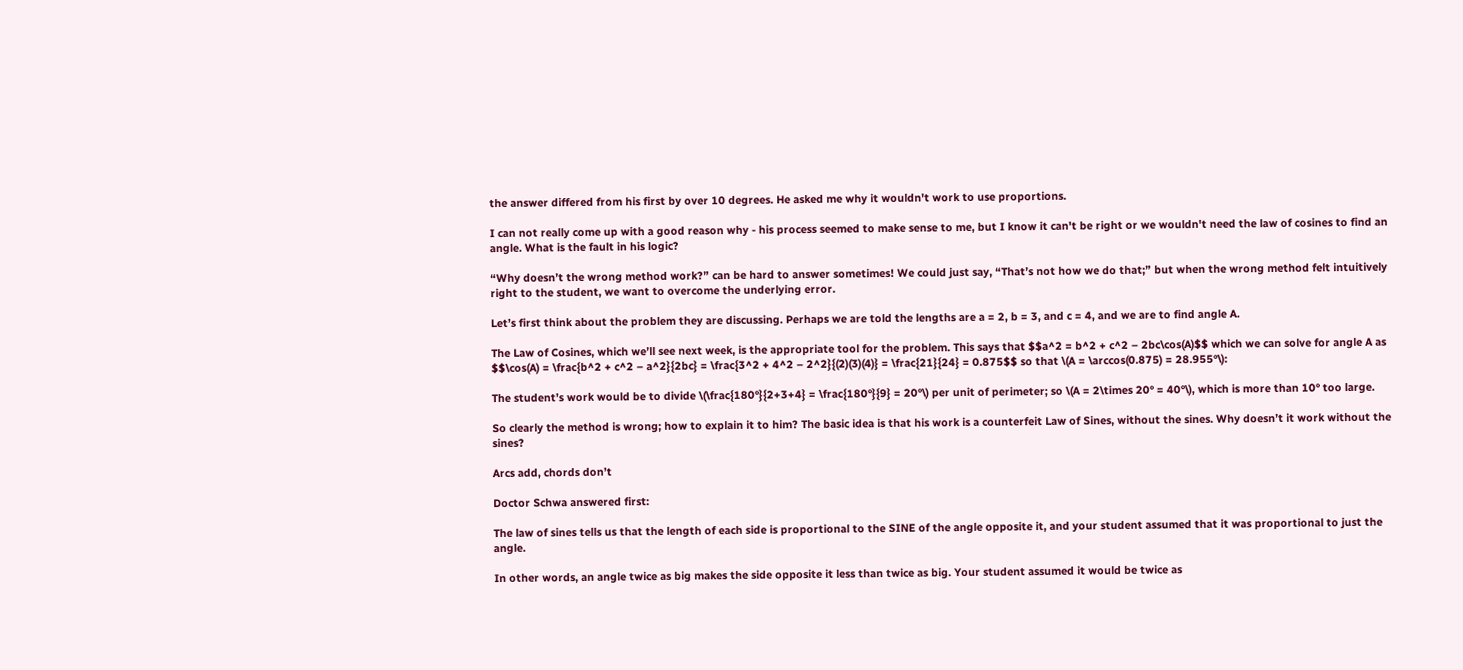the answer differed from his first by over 10 degrees. He asked me why it wouldn't work to use proportions.

I can not really come up with a good reason why - his process seemed to make sense to me, but I know it can't be right or we wouldn't need the law of cosines to find an angle. What is the fault in his logic?

“Why doesn’t the wrong method work?” can be hard to answer sometimes! We could just say, “That’s not how we do that;” but when the wrong method felt intuitively right to the student, we want to overcome the underlying error.

Let’s first think about the problem they are discussing. Perhaps we are told the lengths are a = 2, b = 3, and c = 4, and we are to find angle A.

The Law of Cosines, which we’ll see next week, is the appropriate tool for the problem. This says that $$a^2 = b^2 + c^2 – 2bc\cos(A)$$ which we can solve for angle A as $$\cos(A) = \frac{b^2 + c^2 – a^2}{2bc} = \frac{3^2 + 4^2 – 2^2}{(2)(3)(4)} = \frac{21}{24} = 0.875$$ so that \(A = \arccos(0.875) = 28.955°\):

The student’s work would be to divide \(\frac{180°}{2+3+4} = \frac{180°}{9} = 20°\) per unit of perimeter; so \(A = 2\times 20° = 40°\), which is more than 10° too large.

So clearly the method is wrong; how to explain it to him? The basic idea is that his work is a counterfeit Law of Sines, without the sines. Why doesn’t it work without the sines?

Arcs add, chords don’t

Doctor Schwa answered first:

The law of sines tells us that the length of each side is proportional to the SINE of the angle opposite it, and your student assumed that it was proportional to just the angle.

In other words, an angle twice as big makes the side opposite it less than twice as big. Your student assumed it would be twice as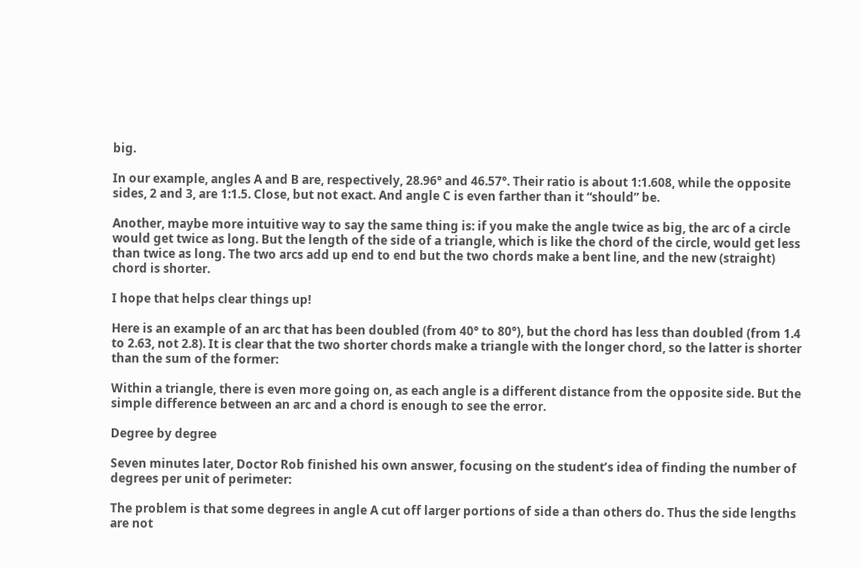big.

In our example, angles A and B are, respectively, 28.96° and 46.57°. Their ratio is about 1:1.608, while the opposite sides, 2 and 3, are 1:1.5. Close, but not exact. And angle C is even farther than it “should” be.

Another, maybe more intuitive way to say the same thing is: if you make the angle twice as big, the arc of a circle would get twice as long. But the length of the side of a triangle, which is like the chord of the circle, would get less than twice as long. The two arcs add up end to end but the two chords make a bent line, and the new (straight) chord is shorter.

I hope that helps clear things up!

Here is an example of an arc that has been doubled (from 40° to 80°), but the chord has less than doubled (from 1.4 to 2.63, not 2.8). It is clear that the two shorter chords make a triangle with the longer chord, so the latter is shorter than the sum of the former:

Within a triangle, there is even more going on, as each angle is a different distance from the opposite side. But the simple difference between an arc and a chord is enough to see the error.

Degree by degree

Seven minutes later, Doctor Rob finished his own answer, focusing on the student’s idea of finding the number of degrees per unit of perimeter:

The problem is that some degrees in angle A cut off larger portions of side a than others do. Thus the side lengths are not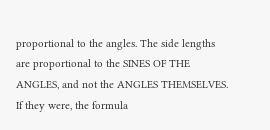proportional to the angles. The side lengths are proportional to the SINES OF THE ANGLES, and not the ANGLES THEMSELVES. If they were, the formula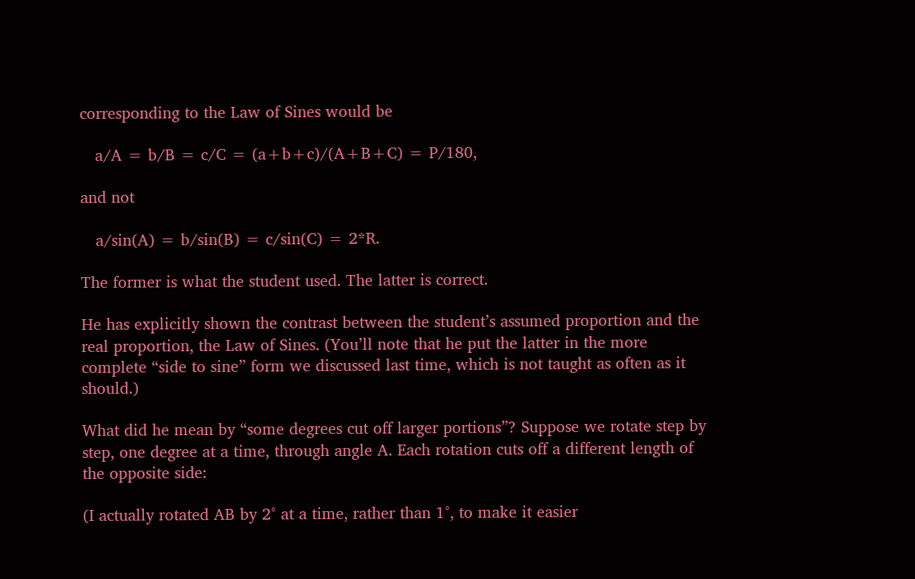corresponding to the Law of Sines would be

   a/A = b/B = c/C = (a+b+c)/(A+B+C) = P/180,

and not

   a/sin(A) = b/sin(B) = c/sin(C) = 2*R.

The former is what the student used. The latter is correct.

He has explicitly shown the contrast between the student’s assumed proportion and the real proportion, the Law of Sines. (You’ll note that he put the latter in the more complete “side to sine” form we discussed last time, which is not taught as often as it should.)

What did he mean by “some degrees cut off larger portions”? Suppose we rotate step by step, one degree at a time, through angle A. Each rotation cuts off a different length of the opposite side:

(I actually rotated AB by 2° at a time, rather than 1°, to make it easier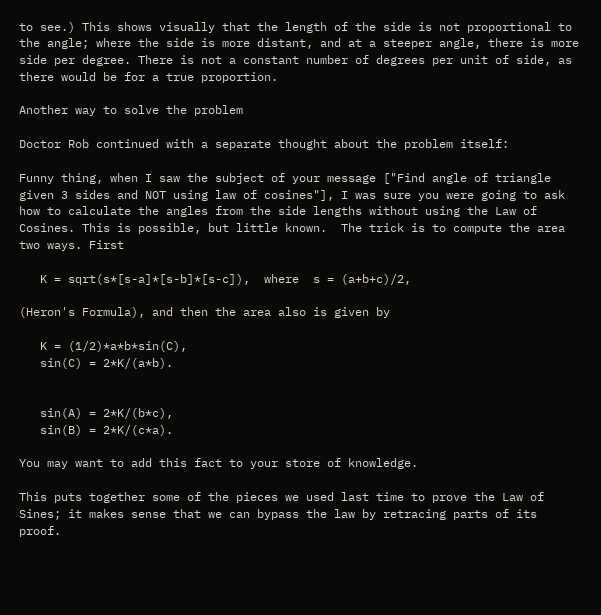to see.) This shows visually that the length of the side is not proportional to the angle; where the side is more distant, and at a steeper angle, there is more side per degree. There is not a constant number of degrees per unit of side, as there would be for a true proportion.

Another way to solve the problem

Doctor Rob continued with a separate thought about the problem itself:

Funny thing, when I saw the subject of your message ["Find angle of triangle given 3 sides and NOT using law of cosines"], I was sure you were going to ask how to calculate the angles from the side lengths without using the Law of Cosines. This is possible, but little known.  The trick is to compute the area two ways. First

   K = sqrt(s*[s-a]*[s-b]*[s-c]),  where  s = (a+b+c)/2,

(Heron's Formula), and then the area also is given by

   K = (1/2)*a*b*sin(C),
   sin(C) = 2*K/(a*b).


   sin(A) = 2*K/(b*c),
   sin(B) = 2*K/(c*a).

You may want to add this fact to your store of knowledge.

This puts together some of the pieces we used last time to prove the Law of Sines; it makes sense that we can bypass the law by retracing parts of its proof.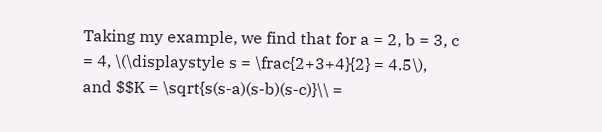Taking my example, we find that for a = 2, b = 3, c = 4, \(\displaystyle s = \frac{2+3+4}{2} = 4.5\), and $$K = \sqrt{s(s-a)(s-b)(s-c)}\\ =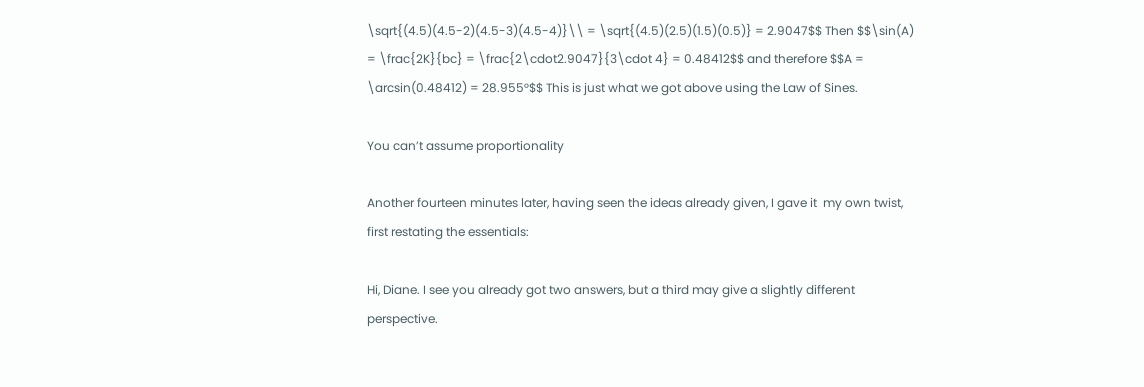\sqrt{(4.5)(4.5-2)(4.5-3)(4.5-4)}\\ = \sqrt{(4.5)(2.5)(1.5)(0.5)} = 2.9047$$ Then $$\sin(A) = \frac{2K}{bc} = \frac{2\cdot2.9047}{3\cdot 4} = 0.48412$$ and therefore $$A = \arcsin(0.48412) = 28.955°$$ This is just what we got above using the Law of Sines.

You can’t assume proportionality

Another fourteen minutes later, having seen the ideas already given, I gave it  my own twist, first restating the essentials:

Hi, Diane. I see you already got two answers, but a third may give a slightly different perspective.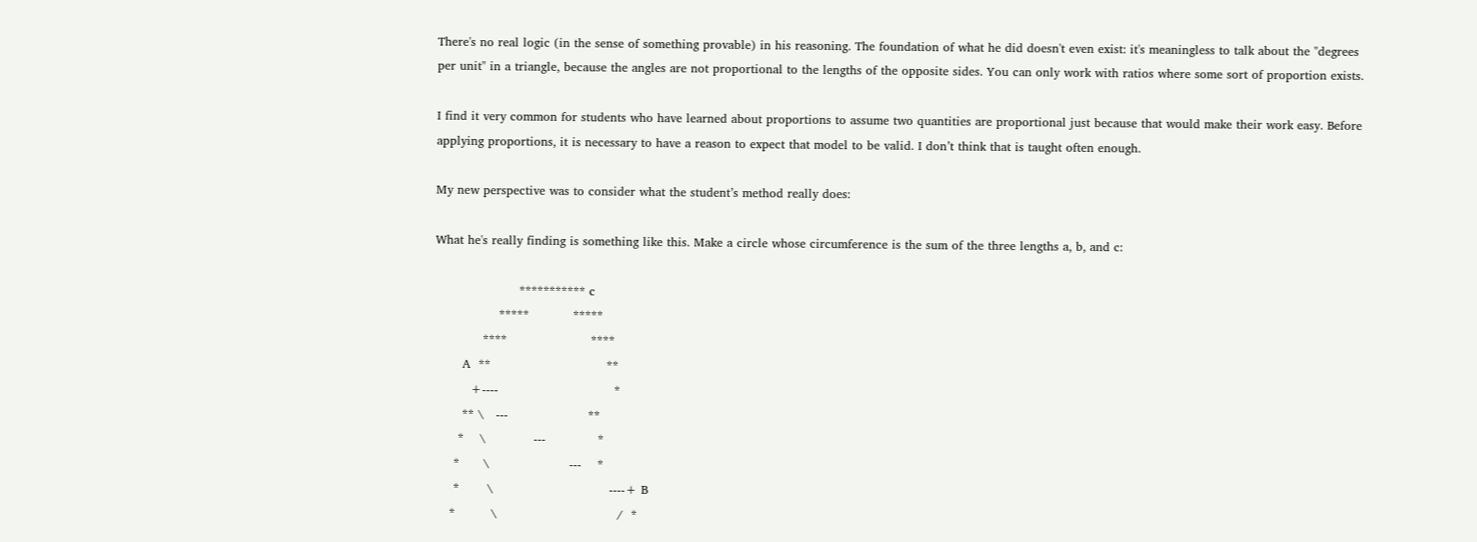There's no real logic (in the sense of something provable) in his reasoning. The foundation of what he did doesn't even exist: it's meaningless to talk about the "degrees per unit" in a triangle, because the angles are not proportional to the lengths of the opposite sides. You can only work with ratios where some sort of proportion exists.

I find it very common for students who have learned about proportions to assume two quantities are proportional just because that would make their work easy. Before applying proportions, it is necessary to have a reason to expect that model to be valid. I don’t think that is taught often enough.

My new perspective was to consider what the student’s method really does:

What he's really finding is something like this. Make a circle whose circumference is the sum of the three lengths a, b, and c:

                     *********** c
                *****           *****
            ****                     ****
       A  **                             **
         +----                             *
       ** \   ---                    **
      *    \            ---             *
     *      \                    ---    *
     *       \                             ----+ B
    *         \                              /  *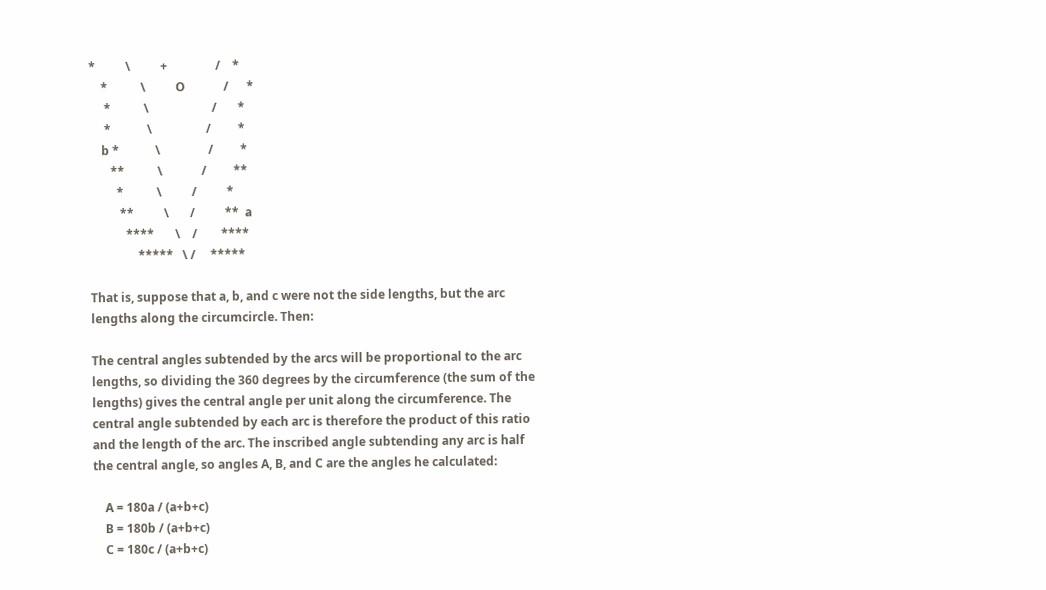*          \          +                /    *
    *           \          O             /      *
     *           \                     /       *
     *            \                  /         *
    b *            \                /         *
       **           \             /         **
         *           \          /          *
          **          \       /          **  a
            ****       \    /        ****
                *****   \ /     *****

That is, suppose that a, b, and c were not the side lengths, but the arc lengths along the circumcircle. Then:

The central angles subtended by the arcs will be proportional to the arc lengths, so dividing the 360 degrees by the circumference (the sum of the lengths) gives the central angle per unit along the circumference. The central angle subtended by each arc is therefore the product of this ratio and the length of the arc. The inscribed angle subtending any arc is half the central angle, so angles A, B, and C are the angles he calculated:

    A = 180a / (a+b+c)
    B = 180b / (a+b+c)
    C = 180c / (a+b+c)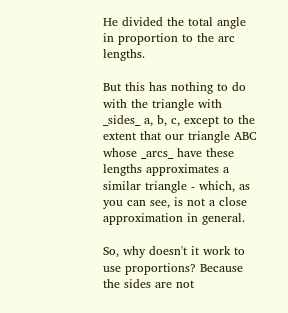He divided the total angle in proportion to the arc lengths.

But this has nothing to do with the triangle with _sides_ a, b, c, except to the extent that our triangle ABC whose _arcs_ have these lengths approximates a similar triangle - which, as you can see, is not a close approximation in general.

So, why doesn't it work to use proportions? Because the sides are not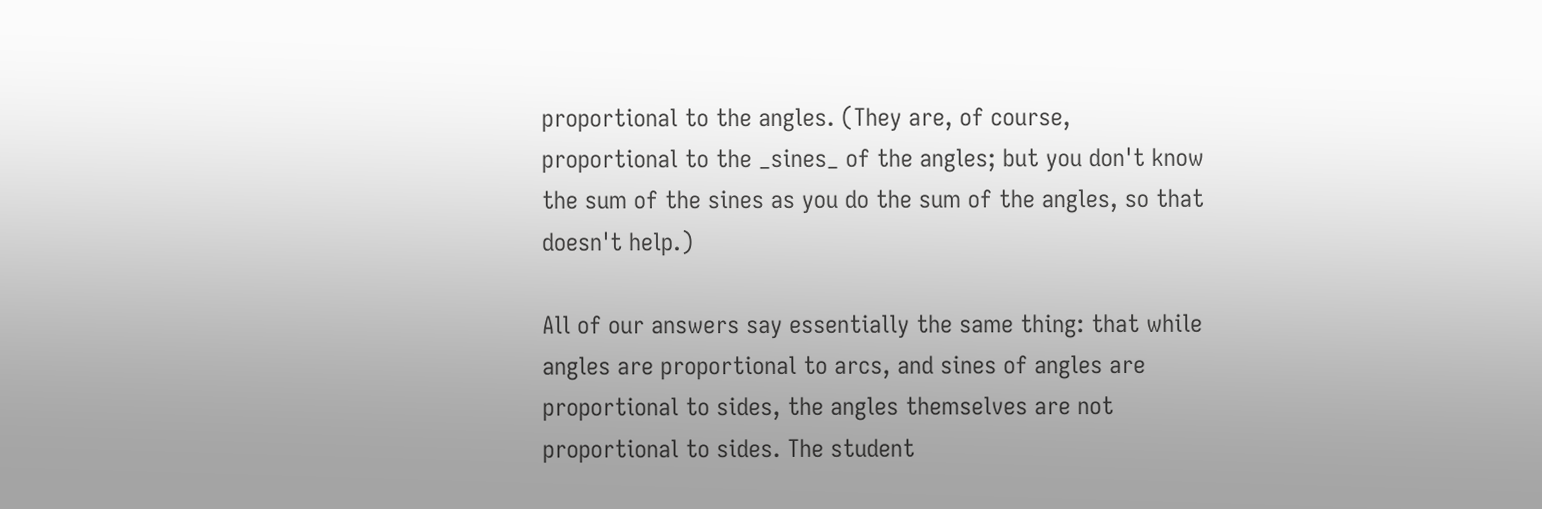proportional to the angles. (They are, of course, proportional to the _sines_ of the angles; but you don't know the sum of the sines as you do the sum of the angles, so that doesn't help.)

All of our answers say essentially the same thing: that while angles are proportional to arcs, and sines of angles are proportional to sides, the angles themselves are not proportional to sides. The student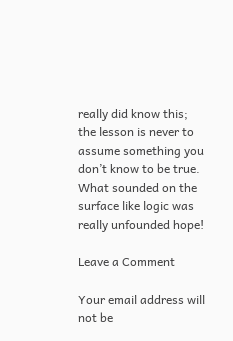really did know this; the lesson is never to assume something you don’t know to be true. What sounded on the surface like logic was really unfounded hope!

Leave a Comment

Your email address will not be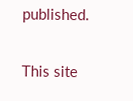published.

This site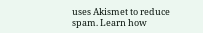uses Akismet to reduce spam. Learn how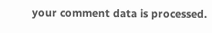your comment data is processed.